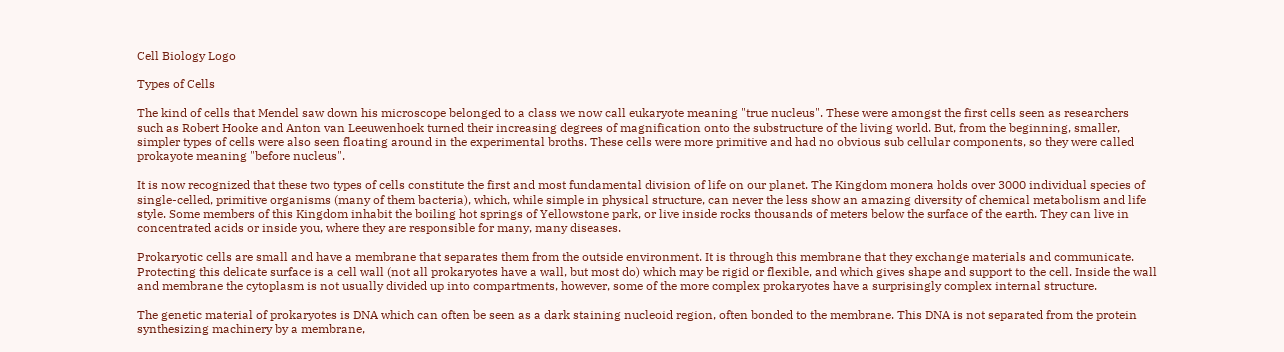Cell Biology Logo

Types of Cells

The kind of cells that Mendel saw down his microscope belonged to a class we now call eukaryote meaning "true nucleus". These were amongst the first cells seen as researchers such as Robert Hooke and Anton van Leeuwenhoek turned their increasing degrees of magnification onto the substructure of the living world. But, from the beginning, smaller, simpler types of cells were also seen floating around in the experimental broths. These cells were more primitive and had no obvious sub cellular components, so they were called prokayote meaning "before nucleus".

It is now recognized that these two types of cells constitute the first and most fundamental division of life on our planet. The Kingdom monera holds over 3000 individual species of single-celled, primitive organisms (many of them bacteria), which, while simple in physical structure, can never the less show an amazing diversity of chemical metabolism and life style. Some members of this Kingdom inhabit the boiling hot springs of Yellowstone park, or live inside rocks thousands of meters below the surface of the earth. They can live in concentrated acids or inside you, where they are responsible for many, many diseases.

Prokaryotic cells are small and have a membrane that separates them from the outside environment. It is through this membrane that they exchange materials and communicate. Protecting this delicate surface is a cell wall (not all prokaryotes have a wall, but most do) which may be rigid or flexible, and which gives shape and support to the cell. Inside the wall and membrane the cytoplasm is not usually divided up into compartments, however, some of the more complex prokaryotes have a surprisingly complex internal structure.

The genetic material of prokaryotes is DNA which can often be seen as a dark staining nucleoid region, often bonded to the membrane. This DNA is not separated from the protein synthesizing machinery by a membrane,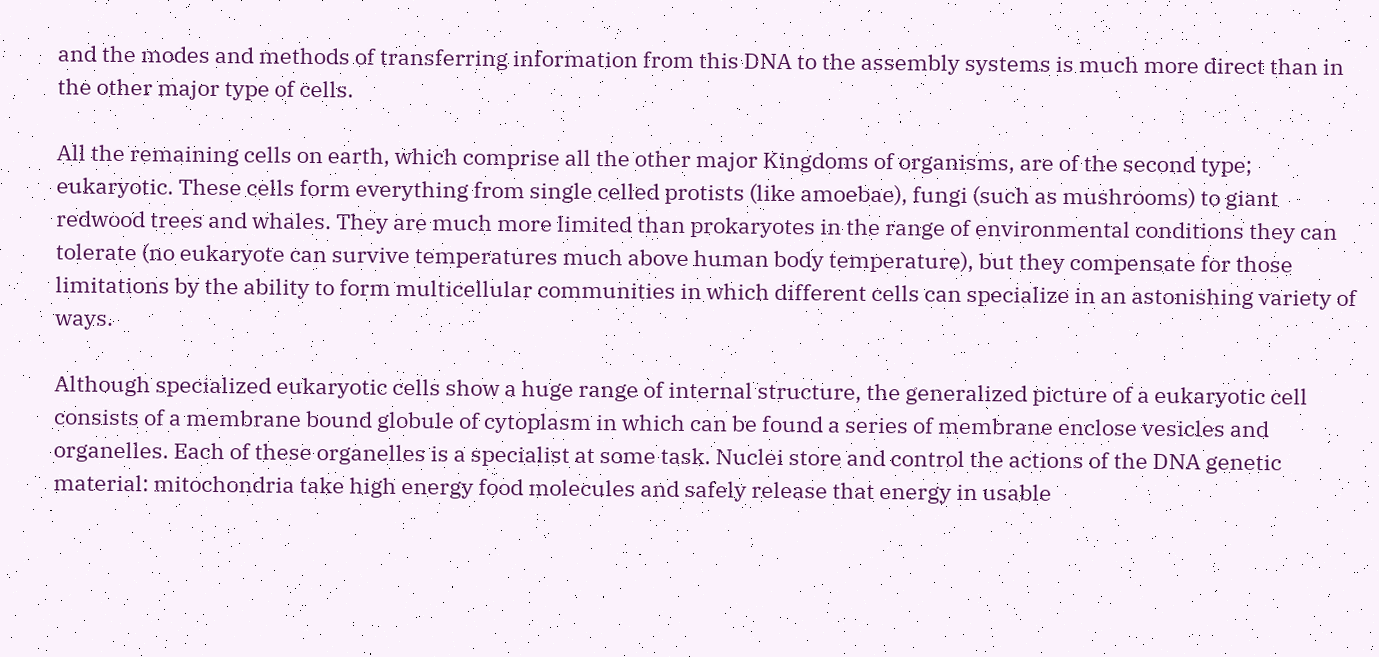and the modes and methods of transferring information from this DNA to the assembly systems is much more direct than in the other major type of cells.

All the remaining cells on earth, which comprise all the other major Kingdoms of organisms, are of the second type; eukaryotic. These cells form everything from single celled protists (like amoebae), fungi (such as mushrooms) to giant redwood trees and whales. They are much more limited than prokaryotes in the range of environmental conditions they can tolerate (no eukaryote can survive temperatures much above human body temperature), but they compensate for those limitations by the ability to form multicellular communities in which different cells can specialize in an astonishing variety of ways.

Although specialized eukaryotic cells show a huge range of internal structure, the generalized picture of a eukaryotic cell consists of a membrane bound globule of cytoplasm in which can be found a series of membrane enclose vesicles and organelles. Each of these organelles is a specialist at some task. Nuclei store and control the actions of the DNA genetic material: mitochondria take high energy food molecules and safely release that energy in usable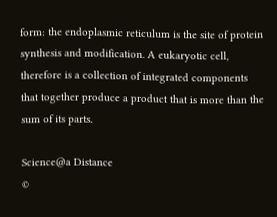form: the endoplasmic reticulum is the site of protein synthesis and modification. A eukaryotic cell, therefore is a collection of integrated components that together produce a product that is more than the sum of its parts.

Science@a Distance
©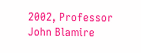2002, Professor John Blamire